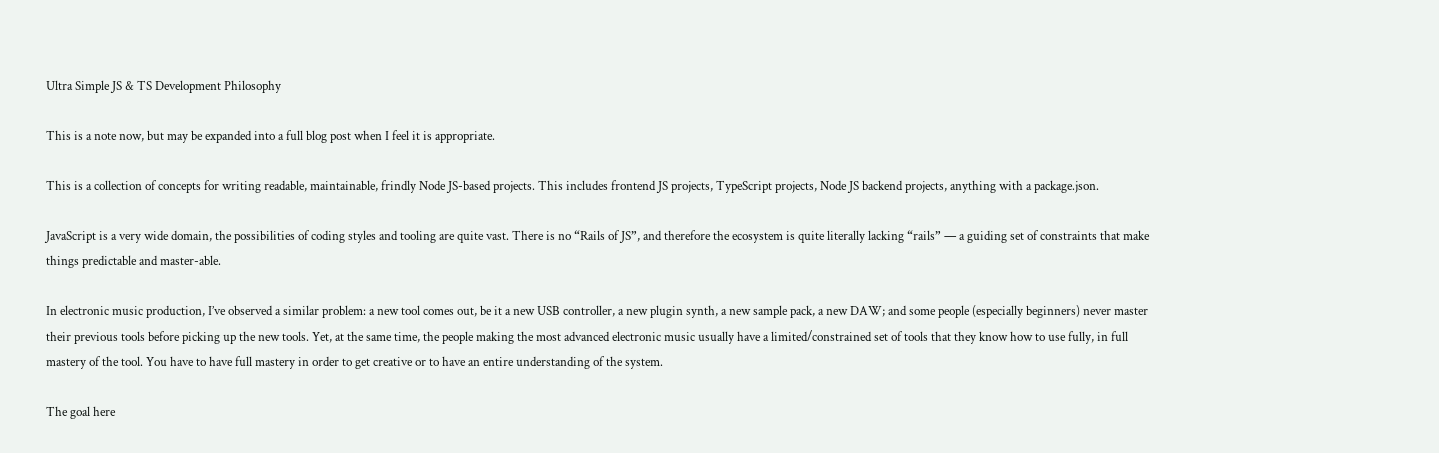Ultra Simple JS & TS Development Philosophy

This is a note now, but may be expanded into a full blog post when I feel it is appropriate.

This is a collection of concepts for writing readable, maintainable, frindly Node JS-based projects. This includes frontend JS projects, TypeScript projects, Node JS backend projects, anything with a package.json.

JavaScript is a very wide domain, the possibilities of coding styles and tooling are quite vast. There is no “Rails of JS”, and therefore the ecosystem is quite literally lacking “rails” — a guiding set of constraints that make things predictable and master-able.

In electronic music production, I’ve observed a similar problem: a new tool comes out, be it a new USB controller, a new plugin synth, a new sample pack, a new DAW; and some people (especially beginners) never master their previous tools before picking up the new tools. Yet, at the same time, the people making the most advanced electronic music usually have a limited/constrained set of tools that they know how to use fully, in full mastery of the tool. You have to have full mastery in order to get creative or to have an entire understanding of the system.

The goal here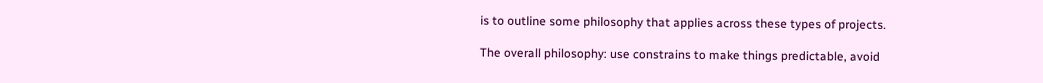is to outline some philosophy that applies across these types of projects.

The overall philosophy: use constrains to make things predictable, avoid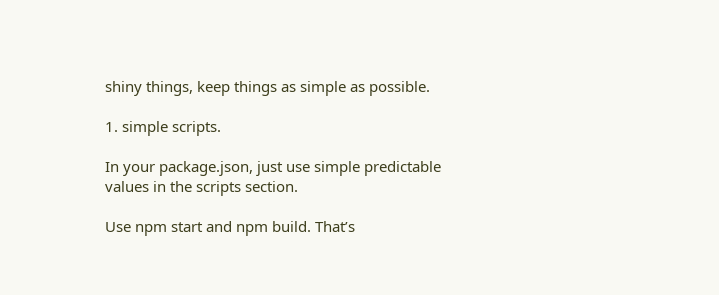shiny things, keep things as simple as possible.

1. simple scripts.

In your package.json, just use simple predictable values in the scripts section.

Use npm start and npm build. That’s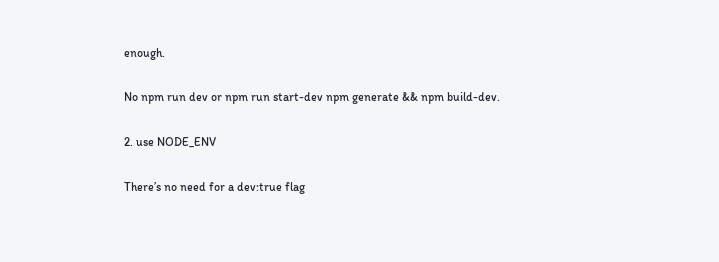enough.

No npm run dev or npm run start-dev npm generate && npm build-dev.

2. use NODE_ENV

There’s no need for a dev:true flag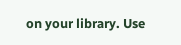on your library. Use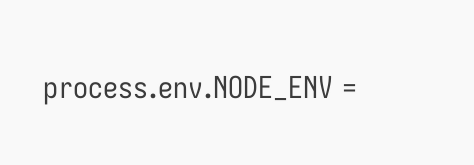process.env.NODE_ENV =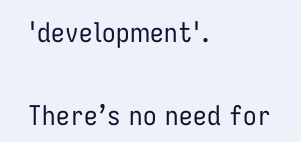'development'.

There’s no need for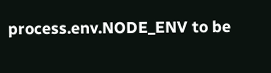process.env.NODE_ENV to be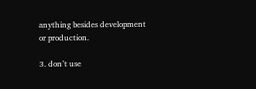anything besides development or production.

3. don’t use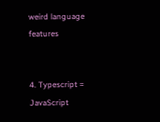weird language features


4. Typescript = JavaScript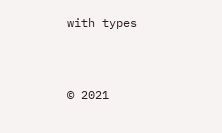with types


© 2021